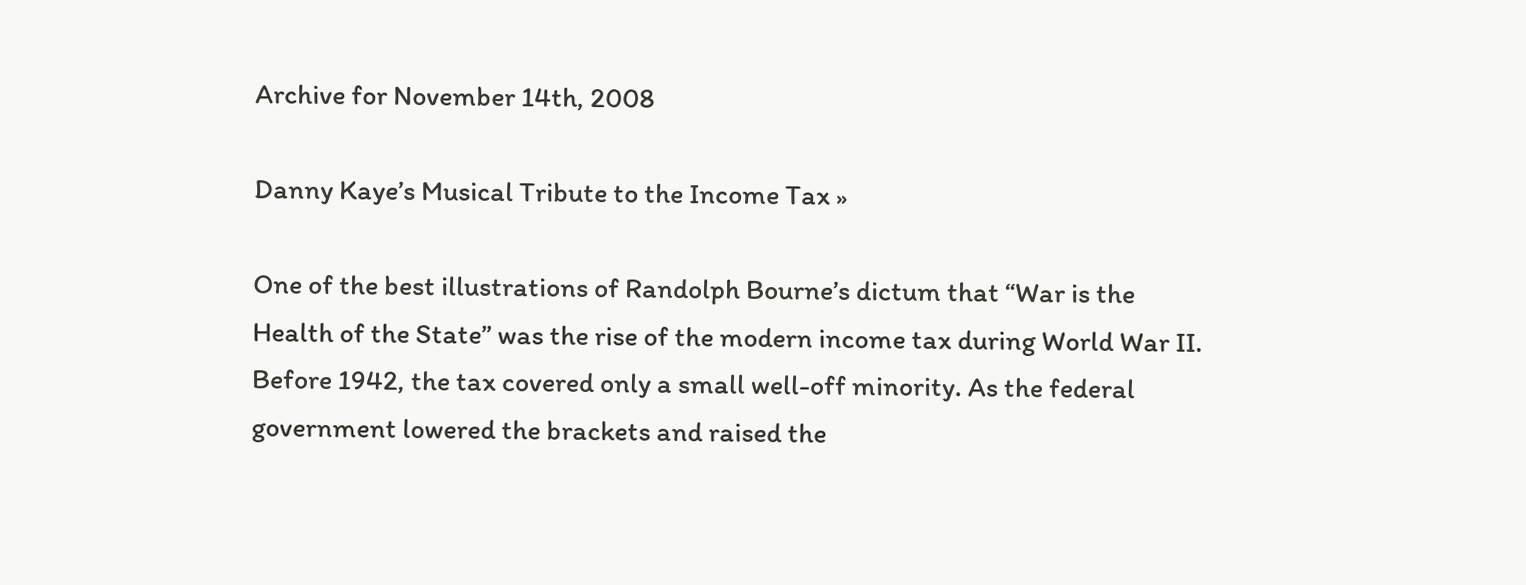Archive for November 14th, 2008

Danny Kaye’s Musical Tribute to the Income Tax »

One of the best illustrations of Randolph Bourne’s dictum that “War is the Health of the State” was the rise of the modern income tax during World War II. Before 1942, the tax covered only a small well-off minority. As the federal government lowered the brackets and raised the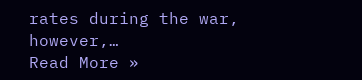rates during the war, however,…
Read More »